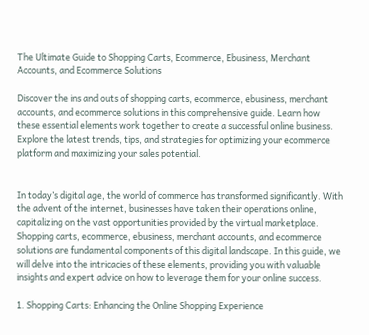The Ultimate Guide to Shopping Carts, Ecommerce, Ebusiness, Merchant Accounts, and Ecommerce Solutions

Discover the ins and outs of shopping carts, ecommerce, ebusiness, merchant accounts, and ecommerce solutions in this comprehensive guide. Learn how these essential elements work together to create a successful online business. Explore the latest trends, tips, and strategies for optimizing your ecommerce platform and maximizing your sales potential.


In today’s digital age, the world of commerce has transformed significantly. With the advent of the internet, businesses have taken their operations online, capitalizing on the vast opportunities provided by the virtual marketplace. Shopping carts, ecommerce, ebusiness, merchant accounts, and ecommerce solutions are fundamental components of this digital landscape. In this guide, we will delve into the intricacies of these elements, providing you with valuable insights and expert advice on how to leverage them for your online success.

1. Shopping Carts: Enhancing the Online Shopping Experience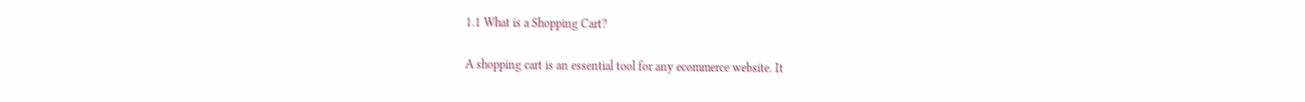1.1 What is a Shopping Cart?

A shopping cart is an essential tool for any ecommerce website. It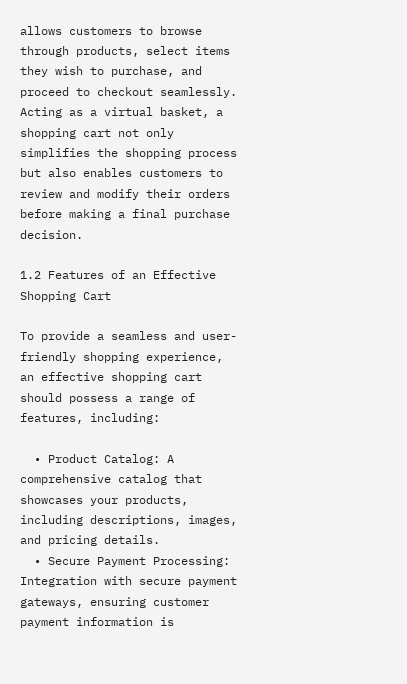allows customers to browse through products, select items they wish to purchase, and proceed to checkout seamlessly. Acting as a virtual basket, a shopping cart not only simplifies the shopping process but also enables customers to review and modify their orders before making a final purchase decision.

1.2 Features of an Effective Shopping Cart

To provide a seamless and user-friendly shopping experience, an effective shopping cart should possess a range of features, including:

  • Product Catalog: A comprehensive catalog that showcases your products, including descriptions, images, and pricing details.
  • Secure Payment Processing: Integration with secure payment gateways, ensuring customer payment information is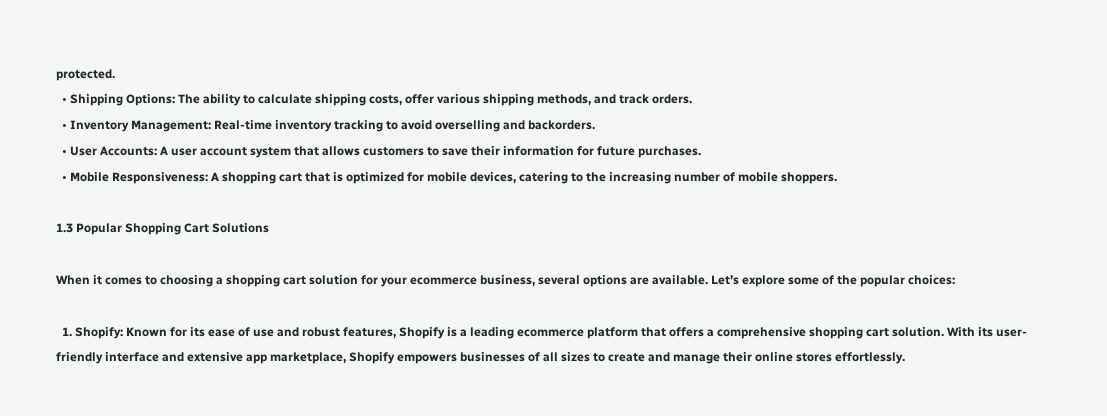protected.
  • Shipping Options: The ability to calculate shipping costs, offer various shipping methods, and track orders.
  • Inventory Management: Real-time inventory tracking to avoid overselling and backorders.
  • User Accounts: A user account system that allows customers to save their information for future purchases.
  • Mobile Responsiveness: A shopping cart that is optimized for mobile devices, catering to the increasing number of mobile shoppers.

1.3 Popular Shopping Cart Solutions

When it comes to choosing a shopping cart solution for your ecommerce business, several options are available. Let’s explore some of the popular choices:

  1. Shopify: Known for its ease of use and robust features, Shopify is a leading ecommerce platform that offers a comprehensive shopping cart solution. With its user-friendly interface and extensive app marketplace, Shopify empowers businesses of all sizes to create and manage their online stores effortlessly.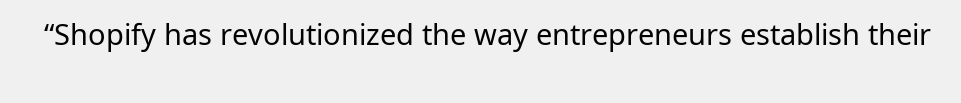“Shopify has revolutionized the way entrepreneurs establish their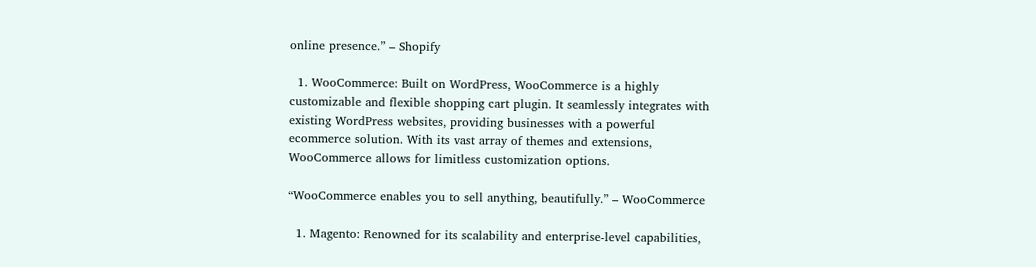online presence.” – Shopify

  1. WooCommerce: Built on WordPress, WooCommerce is a highly customizable and flexible shopping cart plugin. It seamlessly integrates with existing WordPress websites, providing businesses with a powerful ecommerce solution. With its vast array of themes and extensions, WooCommerce allows for limitless customization options.

“WooCommerce enables you to sell anything, beautifully.” – WooCommerce

  1. Magento: Renowned for its scalability and enterprise-level capabilities,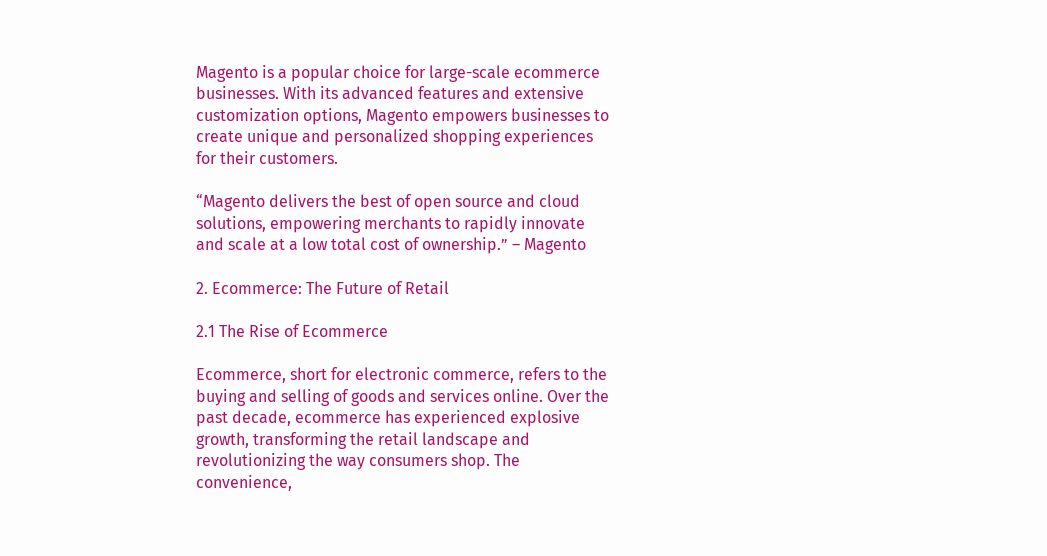Magento is a popular choice for large-scale ecommerce businesses. With its advanced features and extensive customization options, Magento empowers businesses to create unique and personalized shopping experiences for their customers.

“Magento delivers the best of open source and cloud solutions, empowering merchants to rapidly innovate and scale at a low total cost of ownership.” – Magento

2. Ecommerce: The Future of Retail

2.1 The Rise of Ecommerce

Ecommerce, short for electronic commerce, refers to the buying and selling of goods and services online. Over the past decade, ecommerce has experienced explosive growth, transforming the retail landscape and revolutionizing the way consumers shop. The convenience,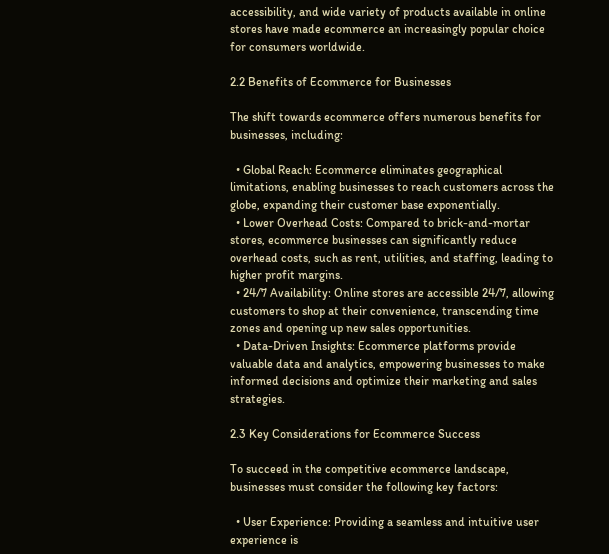accessibility, and wide variety of products available in online stores have made ecommerce an increasingly popular choice for consumers worldwide.

2.2 Benefits of Ecommerce for Businesses

The shift towards ecommerce offers numerous benefits for businesses, including:

  • Global Reach: Ecommerce eliminates geographical limitations, enabling businesses to reach customers across the globe, expanding their customer base exponentially.
  • Lower Overhead Costs: Compared to brick-and-mortar stores, ecommerce businesses can significantly reduce overhead costs, such as rent, utilities, and staffing, leading to higher profit margins.
  • 24/7 Availability: Online stores are accessible 24/7, allowing customers to shop at their convenience, transcending time zones and opening up new sales opportunities.
  • Data-Driven Insights: Ecommerce platforms provide valuable data and analytics, empowering businesses to make informed decisions and optimize their marketing and sales strategies.

2.3 Key Considerations for Ecommerce Success

To succeed in the competitive ecommerce landscape, businesses must consider the following key factors:

  • User Experience: Providing a seamless and intuitive user experience is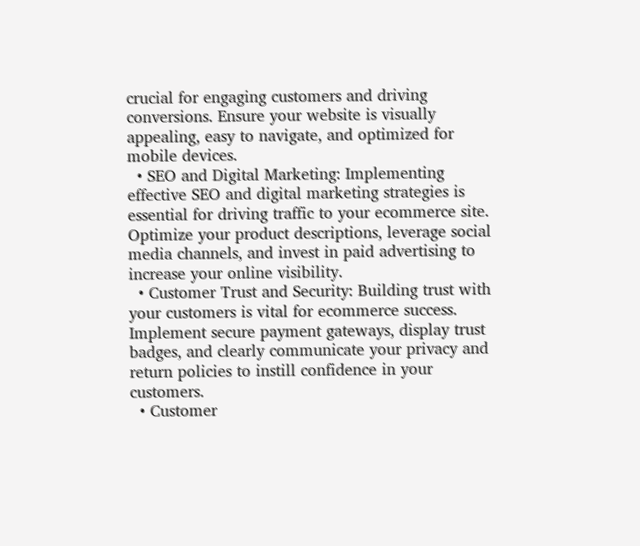crucial for engaging customers and driving conversions. Ensure your website is visually appealing, easy to navigate, and optimized for mobile devices.
  • SEO and Digital Marketing: Implementing effective SEO and digital marketing strategies is essential for driving traffic to your ecommerce site. Optimize your product descriptions, leverage social media channels, and invest in paid advertising to increase your online visibility.
  • Customer Trust and Security: Building trust with your customers is vital for ecommerce success. Implement secure payment gateways, display trust badges, and clearly communicate your privacy and return policies to instill confidence in your customers.
  • Customer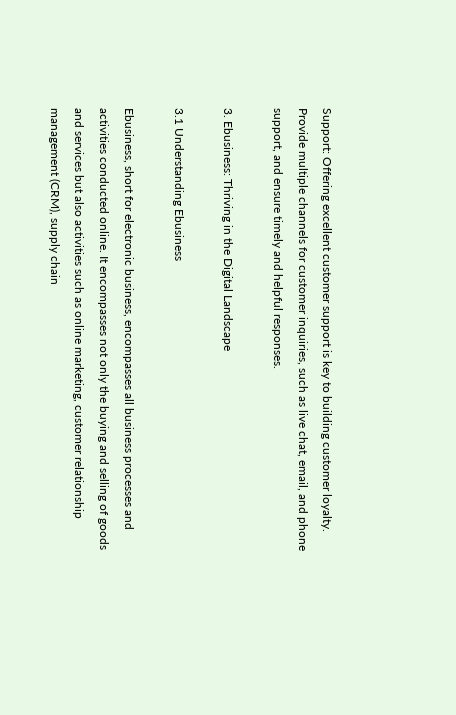Support: Offering excellent customer support is key to building customer loyalty. Provide multiple channels for customer inquiries, such as live chat, email, and phone support, and ensure timely and helpful responses.

3. Ebusiness: Thriving in the Digital Landscape

3.1 Understanding Ebusiness

Ebusiness, short for electronic business, encompasses all business processes and activities conducted online. It encompasses not only the buying and selling of goods and services but also activities such as online marketing, customer relationship management (CRM), supply chain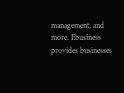management, and more. Ebusiness provides businesses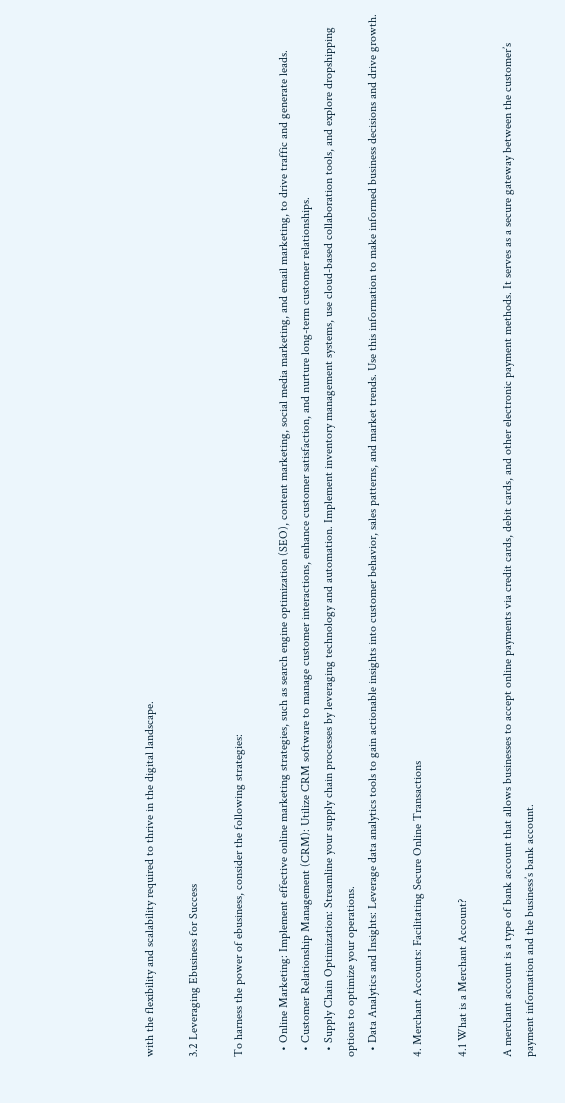with the flexibility and scalability required to thrive in the digital landscape.

3.2 Leveraging Ebusiness for Success

To harness the power of ebusiness, consider the following strategies:

  • Online Marketing: Implement effective online marketing strategies, such as search engine optimization (SEO), content marketing, social media marketing, and email marketing, to drive traffic and generate leads.
  • Customer Relationship Management (CRM): Utilize CRM software to manage customer interactions, enhance customer satisfaction, and nurture long-term customer relationships.
  • Supply Chain Optimization: Streamline your supply chain processes by leveraging technology and automation. Implement inventory management systems, use cloud-based collaboration tools, and explore dropshipping options to optimize your operations.
  • Data Analytics and Insights: Leverage data analytics tools to gain actionable insights into customer behavior, sales patterns, and market trends. Use this information to make informed business decisions and drive growth.

4. Merchant Accounts: Facilitating Secure Online Transactions

4.1 What is a Merchant Account?

A merchant account is a type of bank account that allows businesses to accept online payments via credit cards, debit cards, and other electronic payment methods. It serves as a secure gateway between the customer’s payment information and the business’s bank account.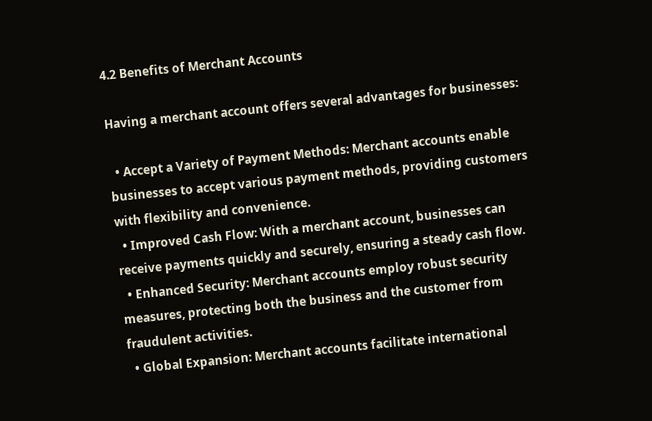4.2 Benefits of Merchant Accounts

Having a merchant account offers several advantages for businesses:

  • Accept a Variety of Payment Methods: Merchant accounts enable businesses to accept various payment methods, providing customers with flexibility and convenience.
  • Improved Cash Flow: With a merchant account, businesses can receive payments quickly and securely, ensuring a steady cash flow.
  • Enhanced Security: Merchant accounts employ robust security measures, protecting both the business and the customer from fraudulent activities.
  • Global Expansion: Merchant accounts facilitate international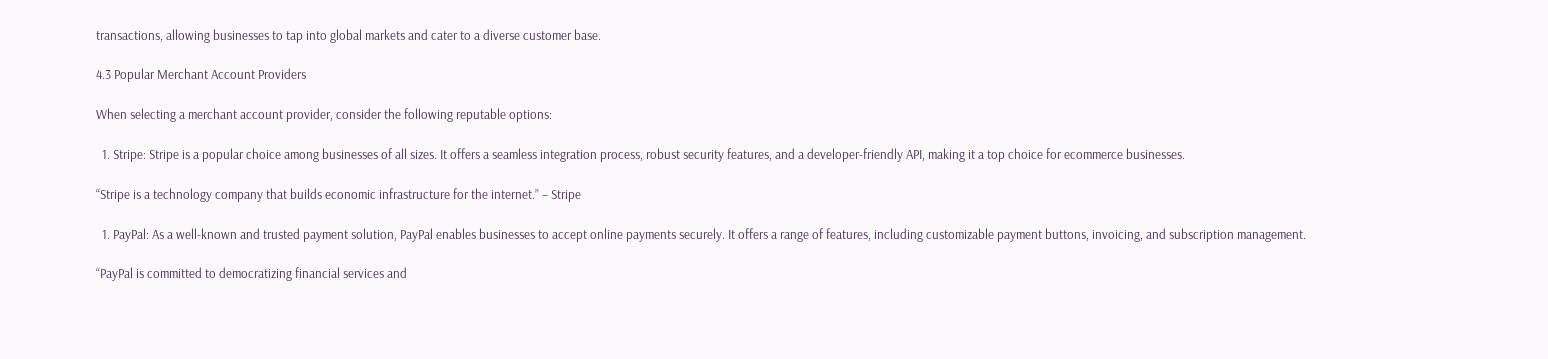transactions, allowing businesses to tap into global markets and cater to a diverse customer base.

4.3 Popular Merchant Account Providers

When selecting a merchant account provider, consider the following reputable options:

  1. Stripe: Stripe is a popular choice among businesses of all sizes. It offers a seamless integration process, robust security features, and a developer-friendly API, making it a top choice for ecommerce businesses.

“Stripe is a technology company that builds economic infrastructure for the internet.” – Stripe

  1. PayPal: As a well-known and trusted payment solution, PayPal enables businesses to accept online payments securely. It offers a range of features, including customizable payment buttons, invoicing, and subscription management.

“PayPal is committed to democratizing financial services and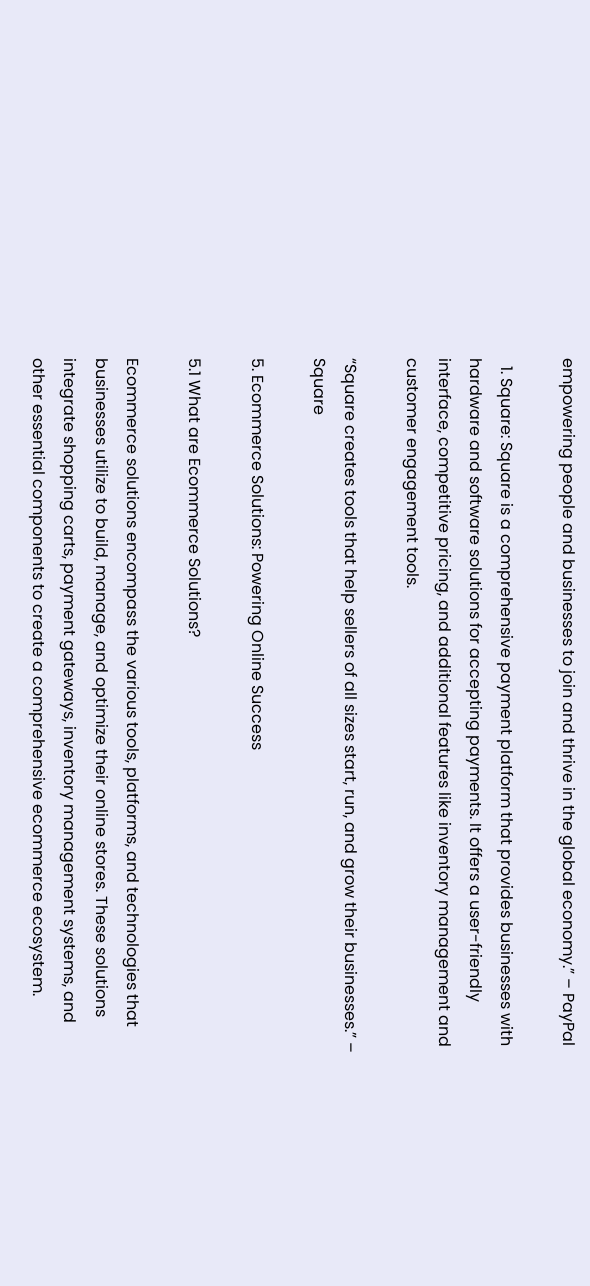empowering people and businesses to join and thrive in the global economy.” – PayPal

  1. Square: Square is a comprehensive payment platform that provides businesses with hardware and software solutions for accepting payments. It offers a user-friendly interface, competitive pricing, and additional features like inventory management and customer engagement tools.

“Square creates tools that help sellers of all sizes start, run, and grow their businesses.” – Square

5. Ecommerce Solutions: Powering Online Success

5.1 What are Ecommerce Solutions?

Ecommerce solutions encompass the various tools, platforms, and technologies that businesses utilize to build, manage, and optimize their online stores. These solutions integrate shopping carts, payment gateways, inventory management systems, and other essential components to create a comprehensive ecommerce ecosystem.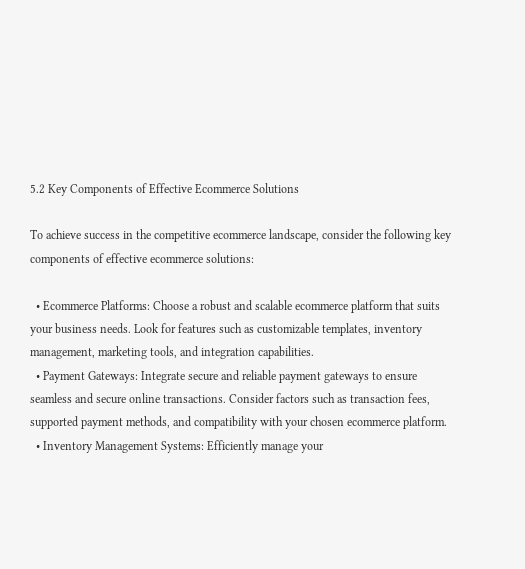5.2 Key Components of Effective Ecommerce Solutions

To achieve success in the competitive ecommerce landscape, consider the following key components of effective ecommerce solutions:

  • Ecommerce Platforms: Choose a robust and scalable ecommerce platform that suits your business needs. Look for features such as customizable templates, inventory management, marketing tools, and integration capabilities.
  • Payment Gateways: Integrate secure and reliable payment gateways to ensure seamless and secure online transactions. Consider factors such as transaction fees, supported payment methods, and compatibility with your chosen ecommerce platform.
  • Inventory Management Systems: Efficiently manage your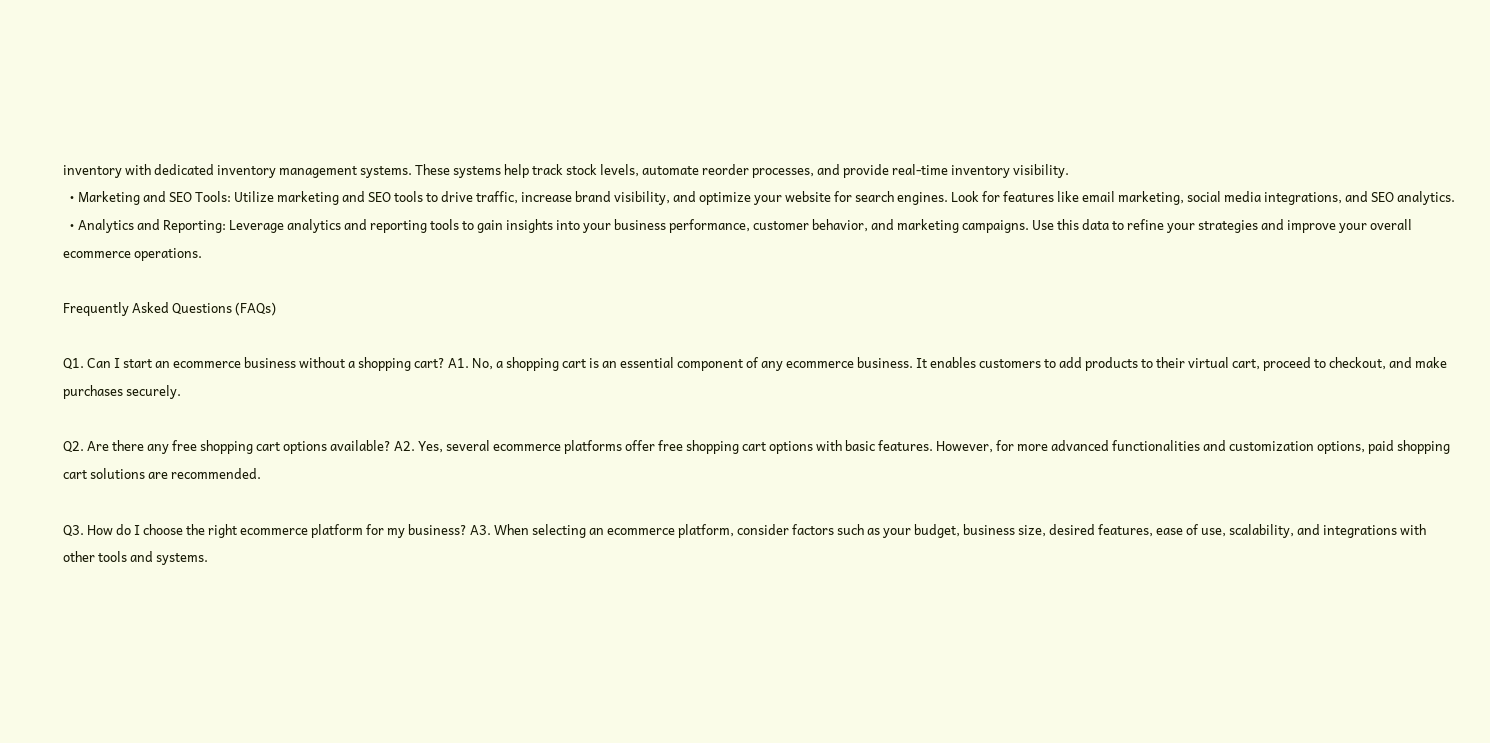inventory with dedicated inventory management systems. These systems help track stock levels, automate reorder processes, and provide real-time inventory visibility.
  • Marketing and SEO Tools: Utilize marketing and SEO tools to drive traffic, increase brand visibility, and optimize your website for search engines. Look for features like email marketing, social media integrations, and SEO analytics.
  • Analytics and Reporting: Leverage analytics and reporting tools to gain insights into your business performance, customer behavior, and marketing campaigns. Use this data to refine your strategies and improve your overall ecommerce operations.

Frequently Asked Questions (FAQs)

Q1. Can I start an ecommerce business without a shopping cart? A1. No, a shopping cart is an essential component of any ecommerce business. It enables customers to add products to their virtual cart, proceed to checkout, and make purchases securely.

Q2. Are there any free shopping cart options available? A2. Yes, several ecommerce platforms offer free shopping cart options with basic features. However, for more advanced functionalities and customization options, paid shopping cart solutions are recommended.

Q3. How do I choose the right ecommerce platform for my business? A3. When selecting an ecommerce platform, consider factors such as your budget, business size, desired features, ease of use, scalability, and integrations with other tools and systems.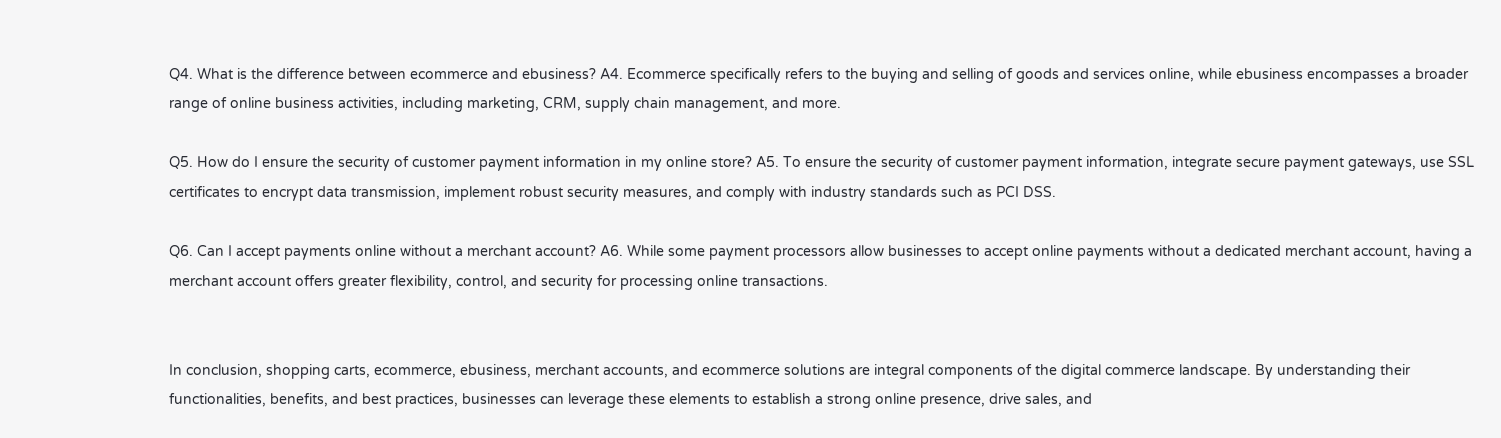Q4. What is the difference between ecommerce and ebusiness? A4. Ecommerce specifically refers to the buying and selling of goods and services online, while ebusiness encompasses a broader range of online business activities, including marketing, CRM, supply chain management, and more.

Q5. How do I ensure the security of customer payment information in my online store? A5. To ensure the security of customer payment information, integrate secure payment gateways, use SSL certificates to encrypt data transmission, implement robust security measures, and comply with industry standards such as PCI DSS.

Q6. Can I accept payments online without a merchant account? A6. While some payment processors allow businesses to accept online payments without a dedicated merchant account, having a merchant account offers greater flexibility, control, and security for processing online transactions.


In conclusion, shopping carts, ecommerce, ebusiness, merchant accounts, and ecommerce solutions are integral components of the digital commerce landscape. By understanding their functionalities, benefits, and best practices, businesses can leverage these elements to establish a strong online presence, drive sales, and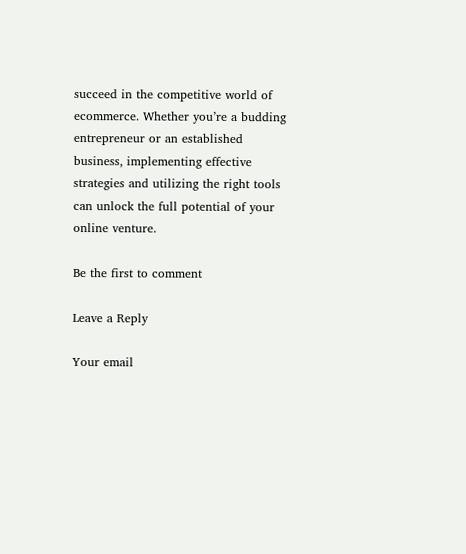succeed in the competitive world of ecommerce. Whether you’re a budding entrepreneur or an established business, implementing effective strategies and utilizing the right tools can unlock the full potential of your online venture.

Be the first to comment

Leave a Reply

Your email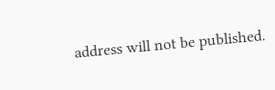address will not be published.